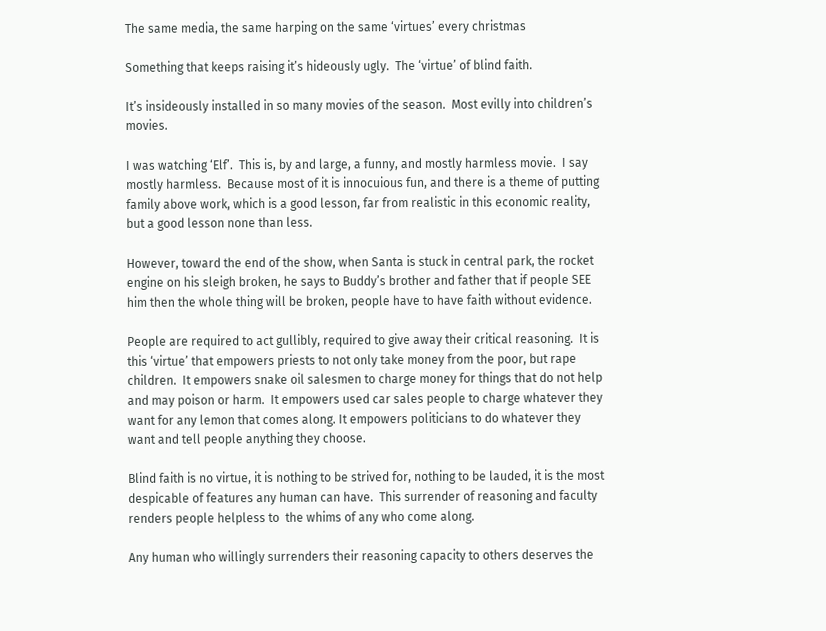The same media, the same harping on the same ‘virtues’ every christmas

Something that keeps raising it’s hideously ugly.  The ‘virtue’ of blind faith.

It’s insideously installed in so many movies of the season.  Most evilly into children’s movies.

I was watching ‘Elf’.  This is, by and large, a funny, and mostly harmless movie.  I say mostly harmless.  Because most of it is innocuious fun, and there is a theme of putting family above work, which is a good lesson, far from realistic in this economic reality, but a good lesson none than less.

However, toward the end of the show, when Santa is stuck in central park, the rocket engine on his sleigh broken, he says to Buddy’s brother and father that if people SEE him then the whole thing will be broken, people have to have faith without evidence.

People are required to act gullibly, required to give away their critical reasoning.  It is this ‘virtue’ that empowers priests to not only take money from the poor, but rape children.  It empowers snake oil salesmen to charge money for things that do not help and may poison or harm.  It empowers used car sales people to charge whatever they want for any lemon that comes along. It empowers politicians to do whatever they want and tell people anything they choose.

Blind faith is no virtue, it is nothing to be strived for, nothing to be lauded, it is the most despicable of features any human can have.  This surrender of reasoning and faculty renders people helpless to  the whims of any who come along.

Any human who willingly surrenders their reasoning capacity to others deserves the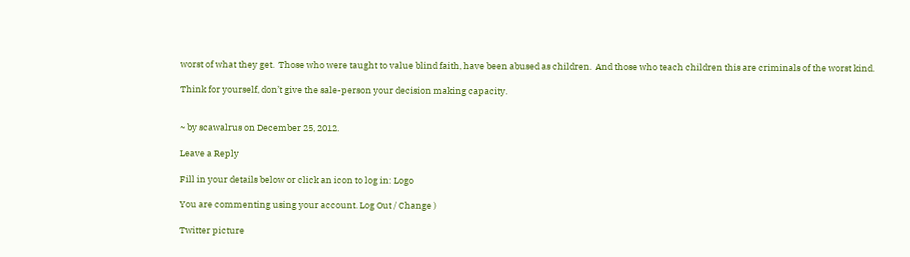worst of what they get.  Those who were taught to value blind faith, have been abused as children.  And those who teach children this are criminals of the worst kind.

Think for yourself, don’t give the sale-person your decision making capacity.


~ by scawalrus on December 25, 2012.

Leave a Reply

Fill in your details below or click an icon to log in: Logo

You are commenting using your account. Log Out / Change )

Twitter picture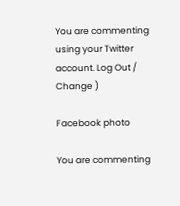You are commenting using your Twitter account. Log Out / Change )

Facebook photo

You are commenting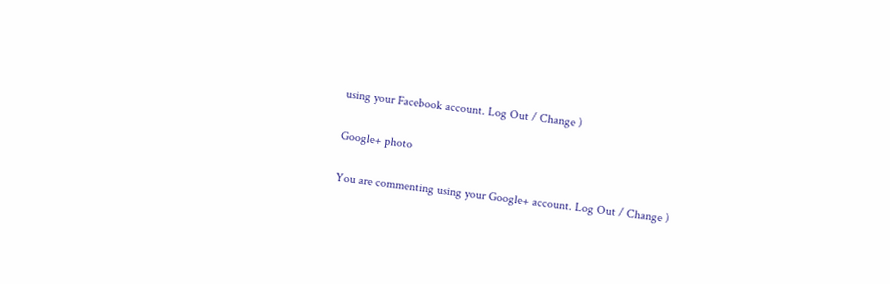using your Facebook account. Log Out / Change )

Google+ photo

You are commenting using your Google+ account. Log Out / Change )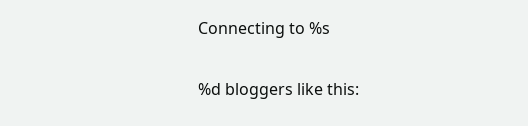Connecting to %s

%d bloggers like this: